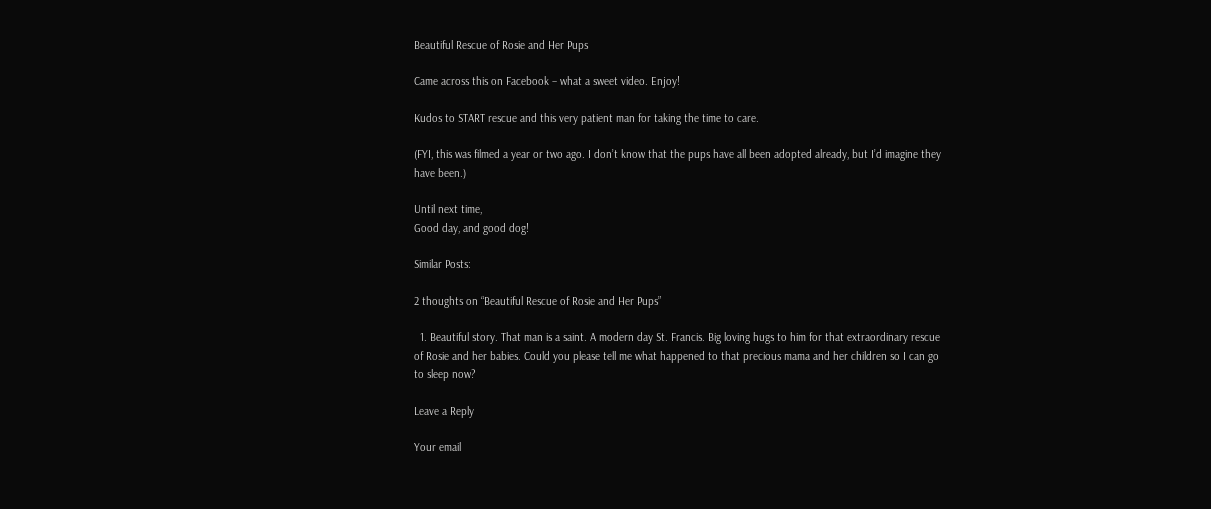Beautiful Rescue of Rosie and Her Pups

Came across this on Facebook – what a sweet video. Enjoy!

Kudos to START rescue and this very patient man for taking the time to care.

(FYI, this was filmed a year or two ago. I don’t know that the pups have all been adopted already, but I’d imagine they have been.)

Until next time,
Good day, and good dog!

Similar Posts:

2 thoughts on “Beautiful Rescue of Rosie and Her Pups”

  1. Beautiful story. That man is a saint. A modern day St. Francis. Big loving hugs to him for that extraordinary rescue of Rosie and her babies. Could you please tell me what happened to that precious mama and her children so I can go to sleep now?

Leave a Reply

Your email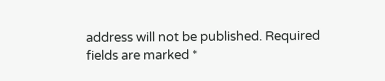address will not be published. Required fields are marked *